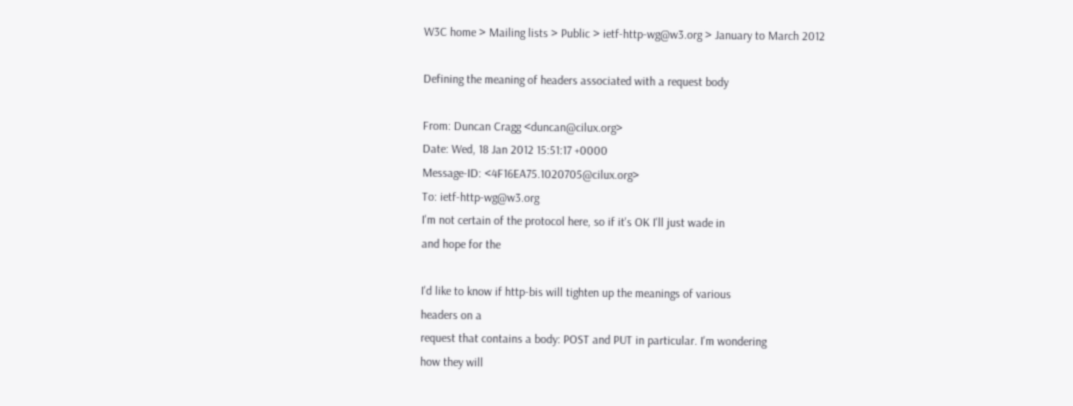W3C home > Mailing lists > Public > ietf-http-wg@w3.org > January to March 2012

Defining the meaning of headers associated with a request body

From: Duncan Cragg <duncan@cilux.org>
Date: Wed, 18 Jan 2012 15:51:17 +0000
Message-ID: <4F16EA75.1020705@cilux.org>
To: ietf-http-wg@w3.org
I'm not certain of the protocol here, so if it's OK I'll just wade in
and hope for the

I'd like to know if http-bis will tighten up the meanings of various
headers on a
request that contains a body: POST and PUT in particular. I'm wondering
how they will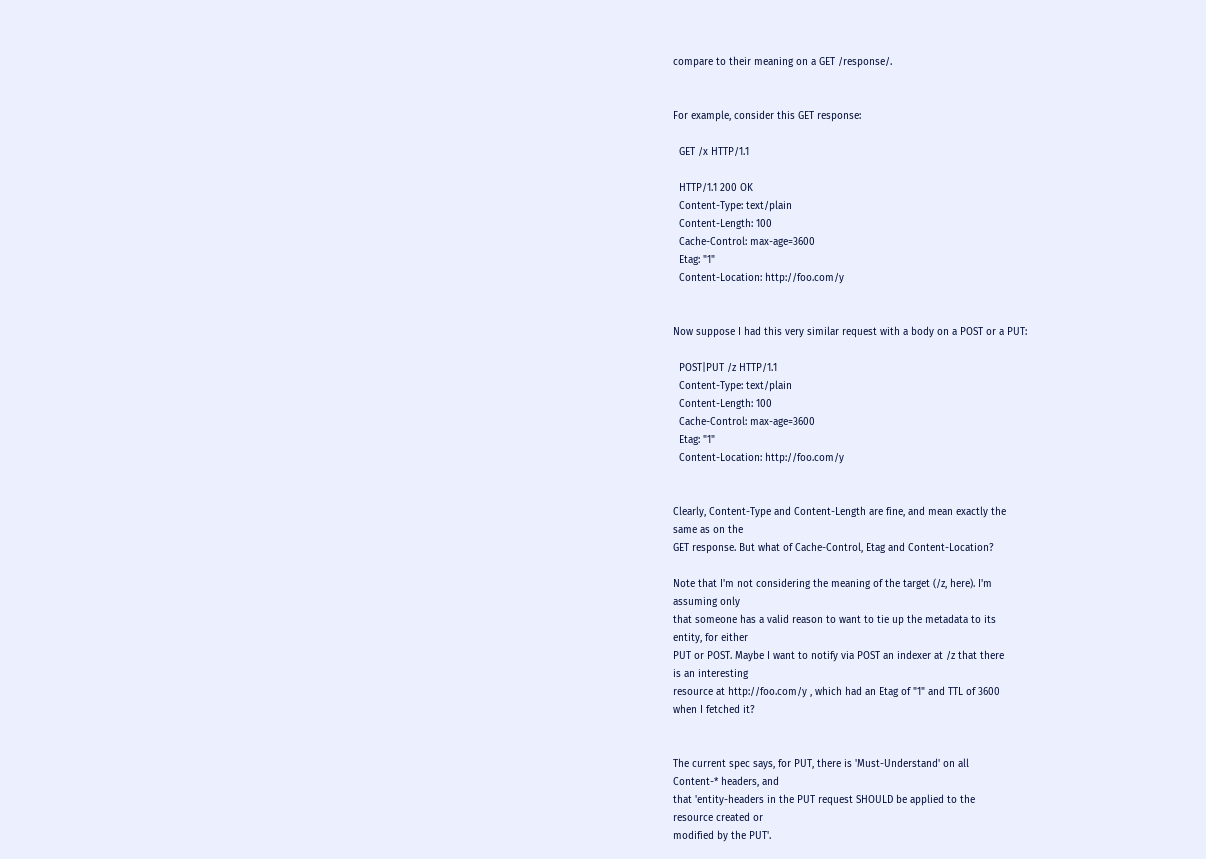compare to their meaning on a GET /response/.


For example, consider this GET response:

  GET /x HTTP/1.1

  HTTP/1.1 200 OK
  Content-Type: text/plain
  Content-Length: 100
  Cache-Control: max-age=3600
  Etag: "1"
  Content-Location: http://foo.com/y


Now suppose I had this very similar request with a body on a POST or a PUT:

  POST|PUT /z HTTP/1.1
  Content-Type: text/plain
  Content-Length: 100
  Cache-Control: max-age=3600
  Etag: "1"
  Content-Location: http://foo.com/y


Clearly, Content-Type and Content-Length are fine, and mean exactly the
same as on the
GET response. But what of Cache-Control, Etag and Content-Location?

Note that I'm not considering the meaning of the target (/z, here). I'm
assuming only
that someone has a valid reason to want to tie up the metadata to its
entity, for either
PUT or POST. Maybe I want to notify via POST an indexer at /z that there
is an interesting
resource at http://foo.com/y , which had an Etag of "1" and TTL of 3600
when I fetched it?


The current spec says, for PUT, there is 'Must-Understand' on all
Content-* headers, and
that 'entity-headers in the PUT request SHOULD be applied to the
resource created or
modified by the PUT'.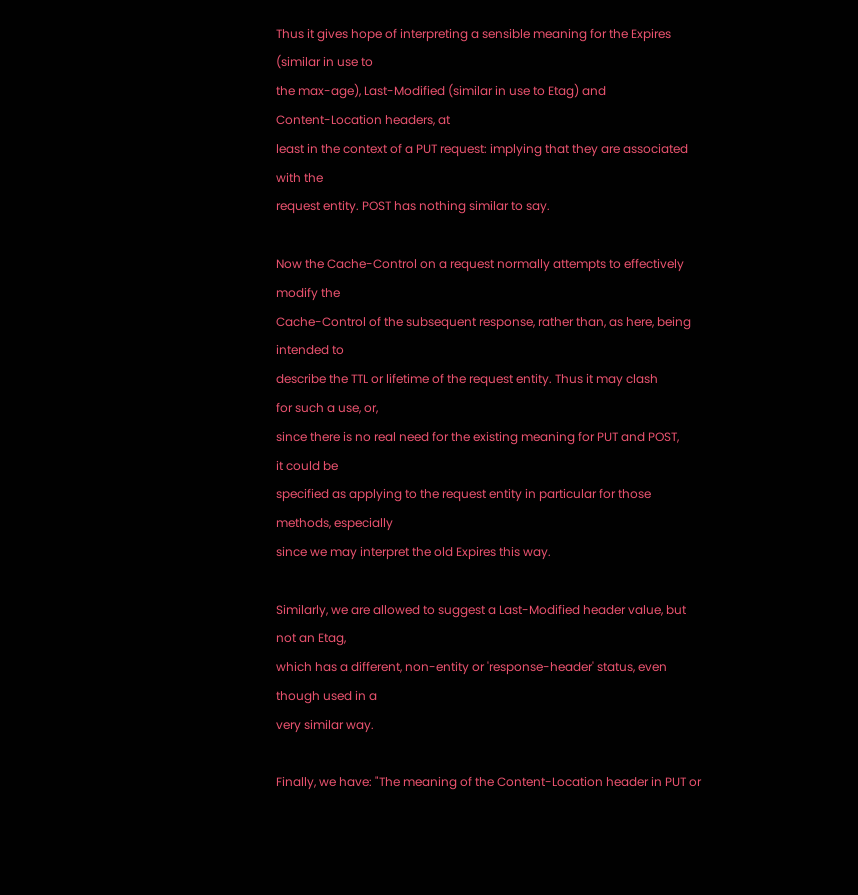Thus it gives hope of interpreting a sensible meaning for the Expires
(similar in use to
the max-age), Last-Modified (similar in use to Etag) and
Content-Location headers, at
least in the context of a PUT request: implying that they are associated
with the
request entity. POST has nothing similar to say.

Now the Cache-Control on a request normally attempts to effectively
modify the
Cache-Control of the subsequent response, rather than, as here, being
intended to
describe the TTL or lifetime of the request entity. Thus it may clash
for such a use, or,
since there is no real need for the existing meaning for PUT and POST,
it could be
specified as applying to the request entity in particular for those
methods, especially
since we may interpret the old Expires this way.

Similarly, we are allowed to suggest a Last-Modified header value, but
not an Etag,
which has a different, non-entity or 'response-header' status, even
though used in a
very similar way.

Finally, we have: "The meaning of the Content-Location header in PUT or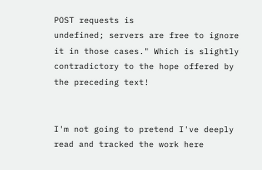POST requests is
undefined; servers are free to ignore it in those cases." Which is slightly
contradictory to the hope offered by the preceding text!


I'm not going to pretend I've deeply read and tracked the work here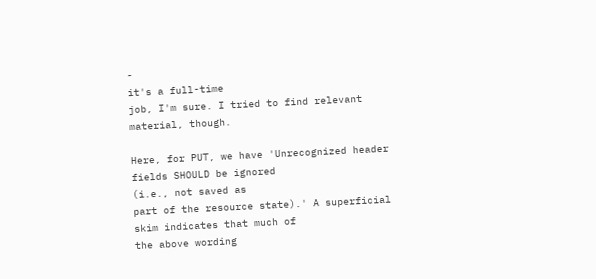-
it's a full-time
job, I'm sure. I tried to find relevant material, though.

Here, for PUT, we have 'Unrecognized header fields SHOULD be ignored
(i.e., not saved as
part of the resource state).' A superficial skim indicates that much of
the above wording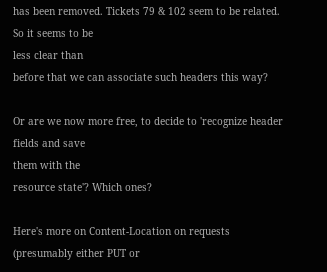has been removed. Tickets 79 & 102 seem to be related. So it seems to be
less clear than
before that we can associate such headers this way?

Or are we now more free, to decide to 'recognize header fields and save
them with the
resource state'? Which ones?

Here's more on Content-Location on requests (presumably either PUT or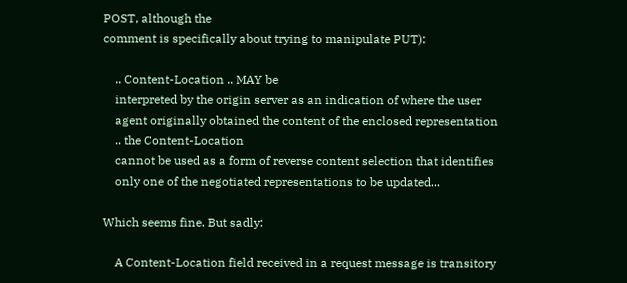POST, although the
comment is specifically about trying to manipulate PUT):

    .. Content-Location .. MAY be
    interpreted by the origin server as an indication of where the user
    agent originally obtained the content of the enclosed representation
    .. the Content-Location
    cannot be used as a form of reverse content selection that identifies
    only one of the negotiated representations to be updated...

Which seems fine. But sadly:

    A Content-Location field received in a request message is transitory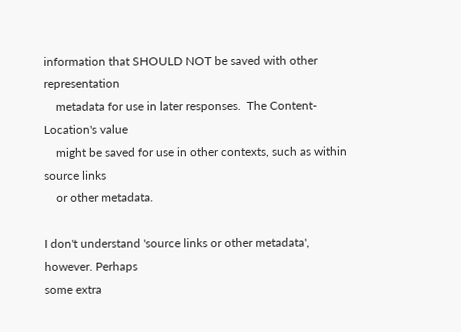information that SHOULD NOT be saved with other representation
    metadata for use in later responses.  The Content-Location's value
    might be saved for use in other contexts, such as within source links
    or other metadata.

I don't understand 'source links or other metadata', however. Perhaps
some extra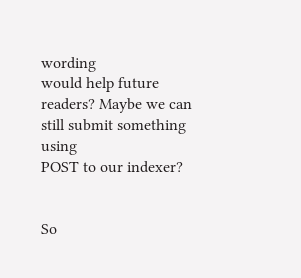wording
would help future readers? Maybe we can still submit something using
POST to our indexer?


So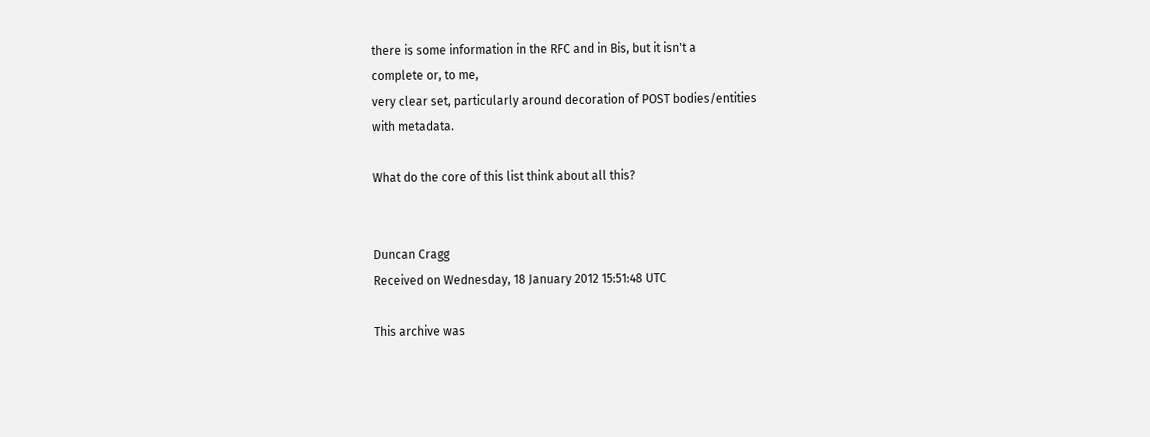there is some information in the RFC and in Bis, but it isn't a
complete or, to me,
very clear set, particularly around decoration of POST bodies/entities
with metadata.

What do the core of this list think about all this?


Duncan Cragg
Received on Wednesday, 18 January 2012 15:51:48 UTC

This archive was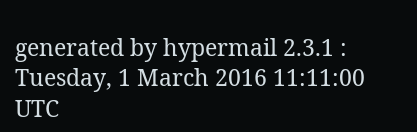generated by hypermail 2.3.1 : Tuesday, 1 March 2016 11:11:00 UTC